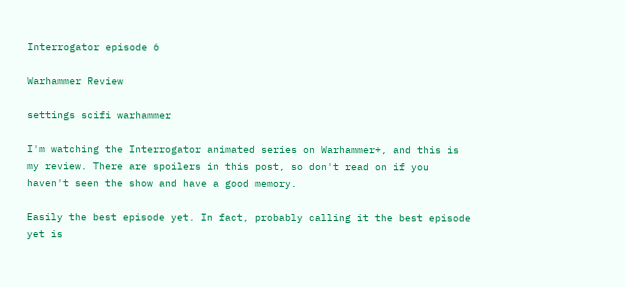Interrogator episode 6

Warhammer Review

settings scifi warhammer

I'm watching the Interrogator animated series on Warhammer+, and this is my review. There are spoilers in this post, so don't read on if you haven't seen the show and have a good memory.

Easily the best episode yet. In fact, probably calling it the best episode yet is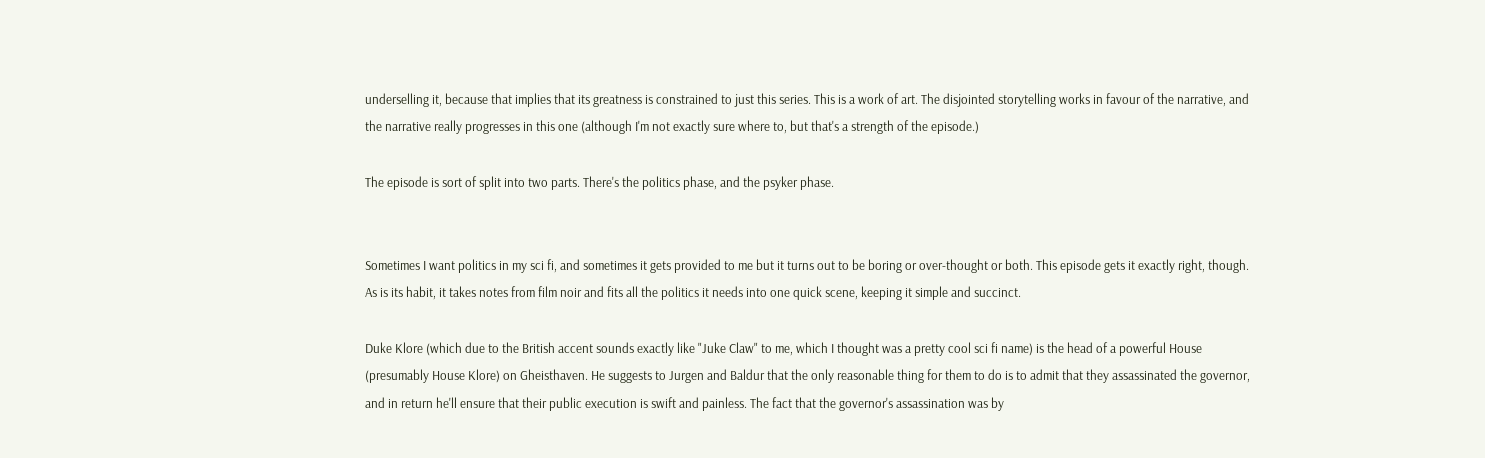underselling it, because that implies that its greatness is constrained to just this series. This is a work of art. The disjointed storytelling works in favour of the narrative, and the narrative really progresses in this one (although I'm not exactly sure where to, but that's a strength of the episode.)

The episode is sort of split into two parts. There's the politics phase, and the psyker phase.


Sometimes I want politics in my sci fi, and sometimes it gets provided to me but it turns out to be boring or over-thought or both. This episode gets it exactly right, though. As is its habit, it takes notes from film noir and fits all the politics it needs into one quick scene, keeping it simple and succinct.

Duke Klore (which due to the British accent sounds exactly like "Juke Claw" to me, which I thought was a pretty cool sci fi name) is the head of a powerful House (presumably House Klore) on Gheisthaven. He suggests to Jurgen and Baldur that the only reasonable thing for them to do is to admit that they assassinated the governor, and in return he'll ensure that their public execution is swift and painless. The fact that the governor's assassination was by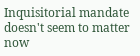Inquisitorial mandate doesn't seem to matter now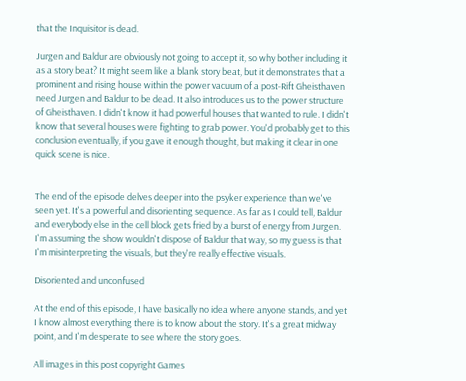that the Inquisitor is dead.

Jurgen and Baldur are obviously not going to accept it, so why bother including it as a story beat? It might seem like a blank story beat, but it demonstrates that a prominent and rising house within the power vacuum of a post-Rift Gheisthaven need Jurgen and Baldur to be dead. It also introduces us to the power structure of Gheisthaven. I didn't know it had powerful houses that wanted to rule. I didn't know that several houses were fighting to grab power. You'd probably get to this conclusion eventually, if you gave it enough thought, but making it clear in one quick scene is nice.


The end of the episode delves deeper into the psyker experience than we've seen yet. It's a powerful and disorienting sequence. As far as I could tell, Baldur and everybody else in the cell block gets fried by a burst of energy from Jurgen. I'm assuming the show wouldn't dispose of Baldur that way, so my guess is that I'm misinterpreting the visuals, but they're really effective visuals.

Disoriented and unconfused

At the end of this episode, I have basically no idea where anyone stands, and yet I know almost everything there is to know about the story. It's a great midway point, and I'm desperate to see where the story goes.

All images in this post copyright Games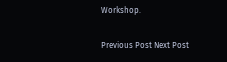Workshop.

Previous Post Next Post